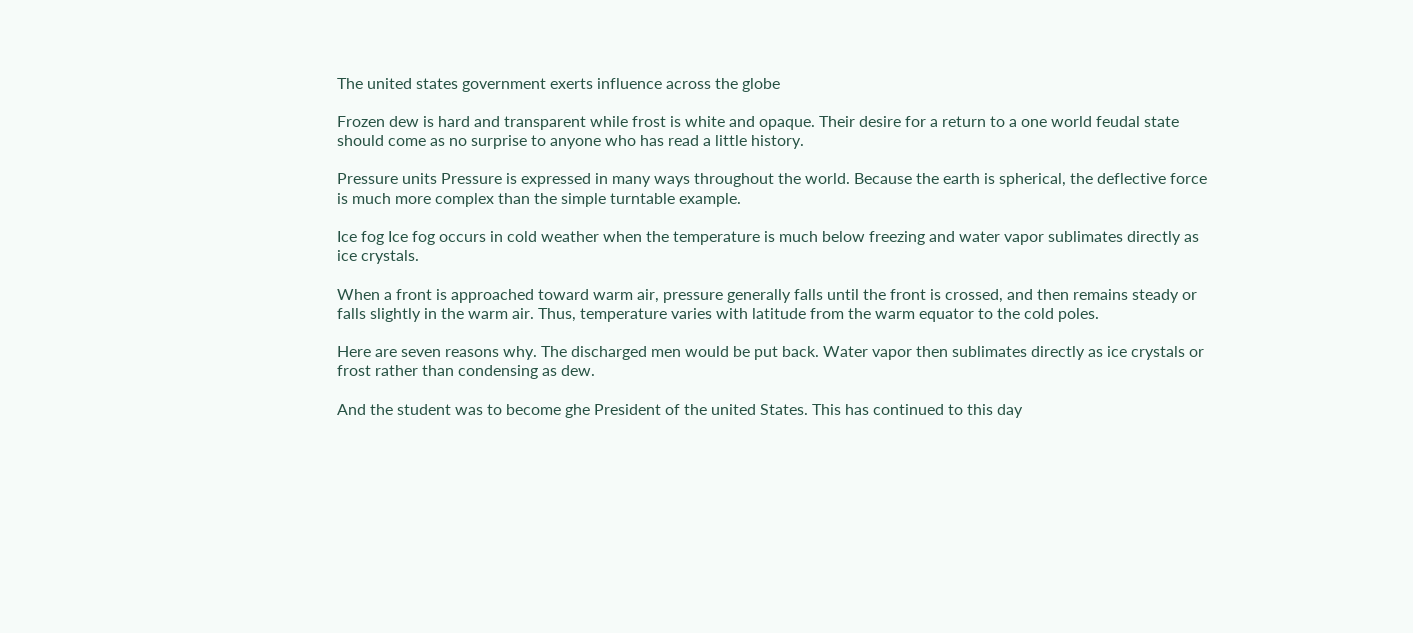The united states government exerts influence across the globe

Frozen dew is hard and transparent while frost is white and opaque. Their desire for a return to a one world feudal state should come as no surprise to anyone who has read a little history.

Pressure units Pressure is expressed in many ways throughout the world. Because the earth is spherical, the deflective force is much more complex than the simple turntable example.

Ice fog Ice fog occurs in cold weather when the temperature is much below freezing and water vapor sublimates directly as ice crystals.

When a front is approached toward warm air, pressure generally falls until the front is crossed, and then remains steady or falls slightly in the warm air. Thus, temperature varies with latitude from the warm equator to the cold poles.

Here are seven reasons why. The discharged men would be put back. Water vapor then sublimates directly as ice crystals or frost rather than condensing as dew.

And the student was to become ghe President of the united States. This has continued to this day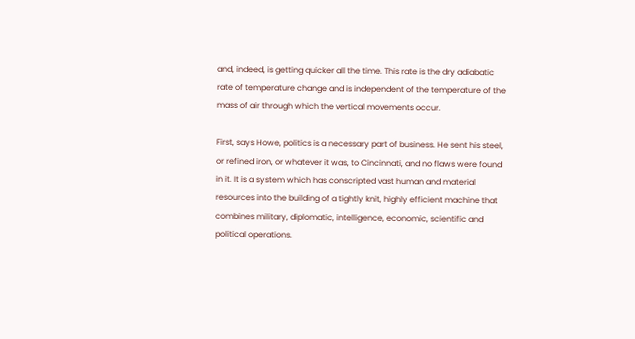and, indeed, is getting quicker all the time. This rate is the dry adiabatic rate of temperature change and is independent of the temperature of the mass of air through which the vertical movements occur.

First, says Howe, politics is a necessary part of business. He sent his steel, or refined iron, or whatever it was, to Cincinnati, and no flaws were found in it. It is a system which has conscripted vast human and material resources into the building of a tightly knit, highly efficient machine that combines military, diplomatic, intelligence, economic, scientific and political operations.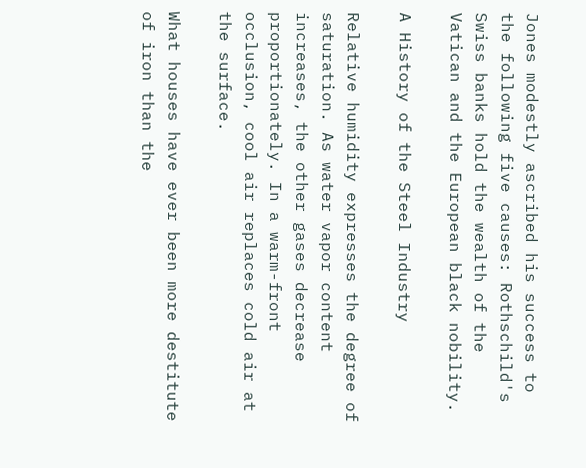Jones modestly ascribed his success to the following five causes: Rothschild's Swiss banks hold the wealth of the Vatican and the European black nobility.

A History of the Steel Industry

Relative humidity expresses the degree of saturation. As water vapor content increases, the other gases decrease proportionately. In a warm-front occlusion, cool air replaces cold air at the surface.

What houses have ever been more destitute of iron than the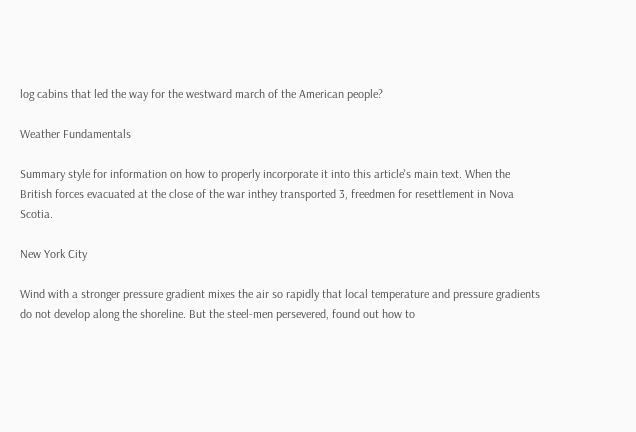log cabins that led the way for the westward march of the American people?

Weather Fundamentals

Summary style for information on how to properly incorporate it into this article's main text. When the British forces evacuated at the close of the war inthey transported 3, freedmen for resettlement in Nova Scotia.

New York City

Wind with a stronger pressure gradient mixes the air so rapidly that local temperature and pressure gradients do not develop along the shoreline. But the steel-men persevered, found out how to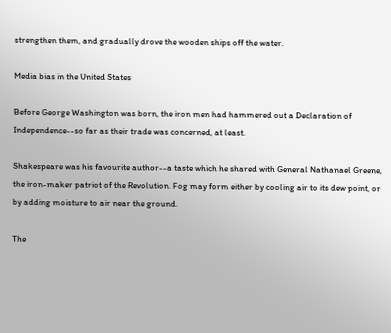strengthen them, and gradually drove the wooden ships off the water.

Media bias in the United States

Before George Washington was born, the iron men had hammered out a Declaration of Independence--so far as their trade was concerned, at least.

Shakespeare was his favourite author--a taste which he shared with General Nathanael Greene, the iron-maker patriot of the Revolution. Fog may form either by cooling air to its dew point, or by adding moisture to air near the ground.

The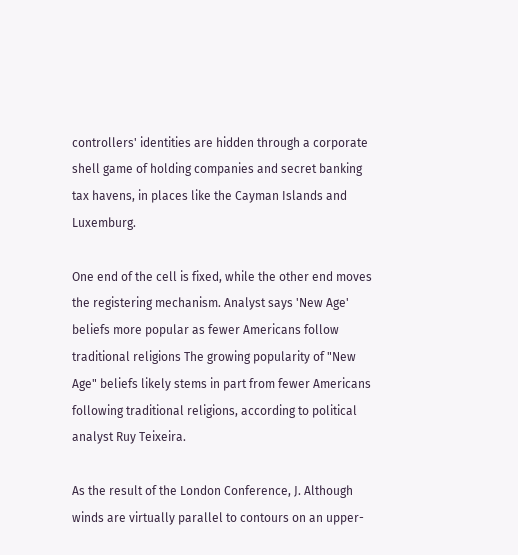controllers' identities are hidden through a corporate shell game of holding companies and secret banking tax havens, in places like the Cayman Islands and Luxemburg.

One end of the cell is fixed, while the other end moves the registering mechanism. Analyst says 'New Age' beliefs more popular as fewer Americans follow traditional religions The growing popularity of "New Age" beliefs likely stems in part from fewer Americans following traditional religions, according to political analyst Ruy Teixeira.

As the result of the London Conference, J. Although winds are virtually parallel to contours on an upper-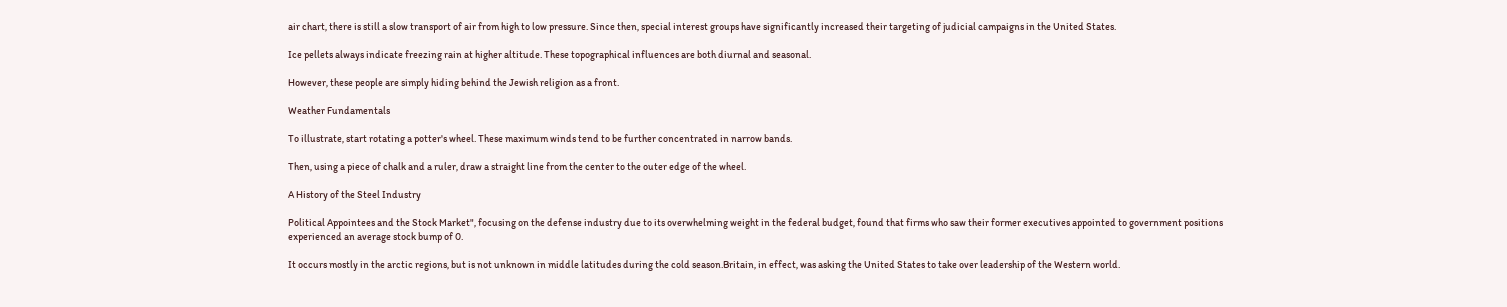air chart, there is still a slow transport of air from high to low pressure. Since then, special interest groups have significantly increased their targeting of judicial campaigns in the United States.

Ice pellets always indicate freezing rain at higher altitude. These topographical influences are both diurnal and seasonal.

However, these people are simply hiding behind the Jewish religion as a front.

Weather Fundamentals

To illustrate, start rotating a potter's wheel. These maximum winds tend to be further concentrated in narrow bands.

Then, using a piece of chalk and a ruler, draw a straight line from the center to the outer edge of the wheel.

A History of the Steel Industry

Political Appointees and the Stock Market", focusing on the defense industry due to its overwhelming weight in the federal budget, found that firms who saw their former executives appointed to government positions experienced an average stock bump of 0.

It occurs mostly in the arctic regions, but is not unknown in middle latitudes during the cold season.Britain, in effect, was asking the United States to take over leadership of the Western world.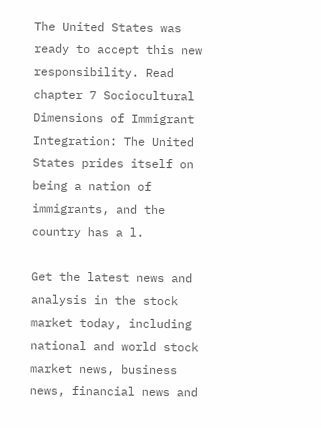The United States was ready to accept this new responsibility. Read chapter 7 Sociocultural Dimensions of Immigrant Integration: The United States prides itself on being a nation of immigrants, and the country has a l.

Get the latest news and analysis in the stock market today, including national and world stock market news, business news, financial news and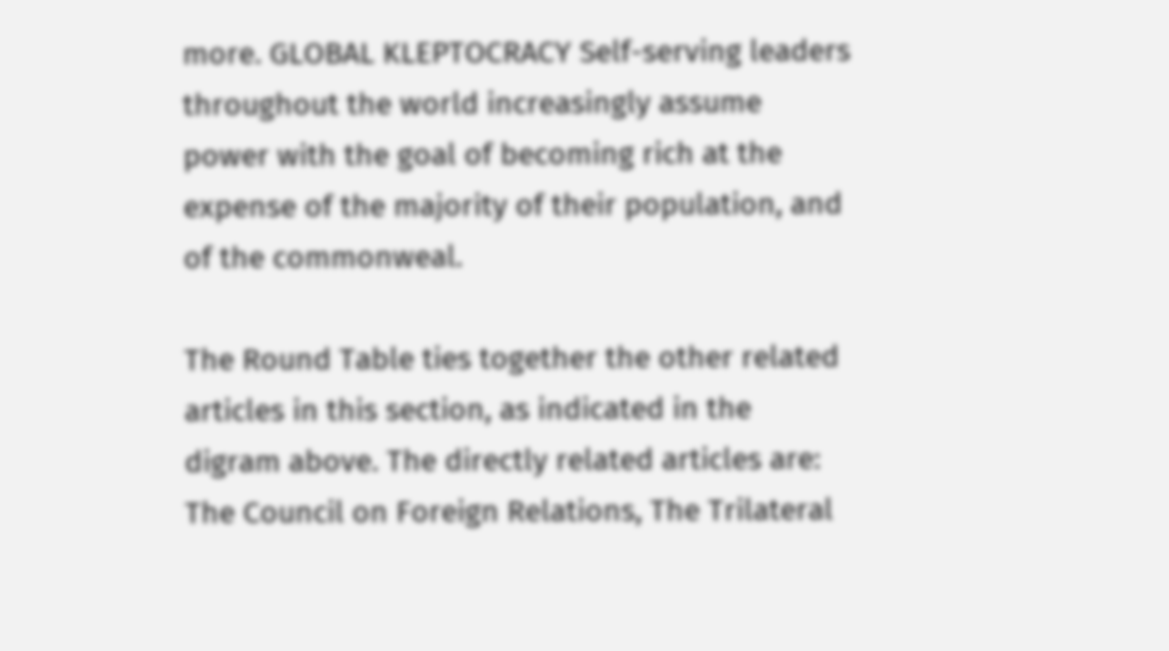more. GLOBAL KLEPTOCRACY Self-serving leaders throughout the world increasingly assume power with the goal of becoming rich at the expense of the majority of their population, and of the commonweal.

The Round Table ties together the other related articles in this section, as indicated in the digram above. The directly related articles are: The Council on Foreign Relations, The Trilateral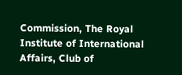Commission, The Royal Institute of International Affairs, Club of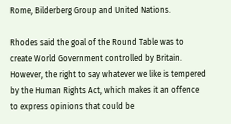Rome, Bilderberg Group and United Nations.

Rhodes said the goal of the Round Table was to create World Government controlled by Britain. However, the right to say whatever we like is tempered by the Human Rights Act, which makes it an offence to express opinions that could be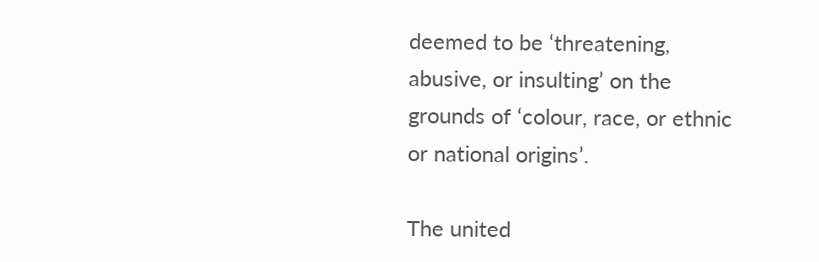deemed to be ‘threatening, abusive, or insulting’ on the grounds of ‘colour, race, or ethnic or national origins’.

The united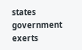states government exerts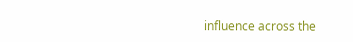influence across the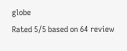globe
Rated 5/5 based on 64 review